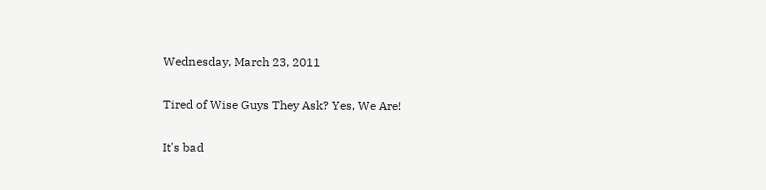Wednesday, March 23, 2011

Tired of Wise Guys They Ask? Yes, We Are!

It's bad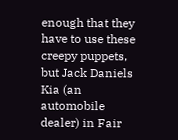enough that they have to use these creepy puppets, but Jack Daniels Kia (an automobile dealer) in Fair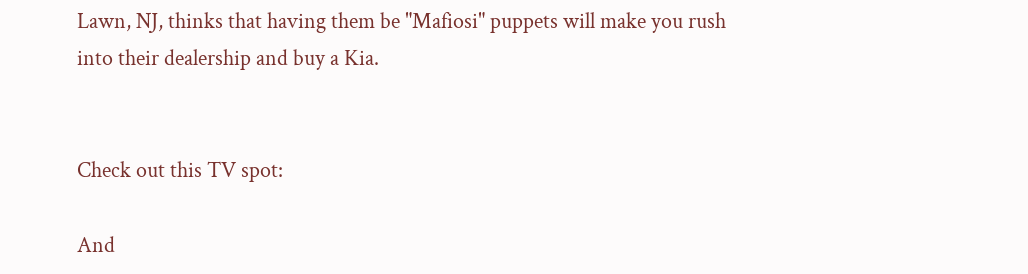Lawn, NJ, thinks that having them be "Mafiosi" puppets will make you rush into their dealership and buy a Kia.


Check out this TV spot:

And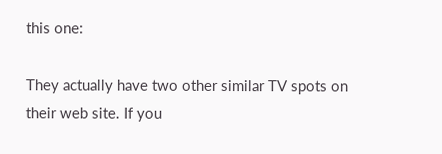this one:

They actually have two other similar TV spots on their web site. If you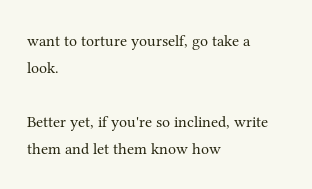want to torture yourself, go take a look.

Better yet, if you're so inclined, write them and let them know how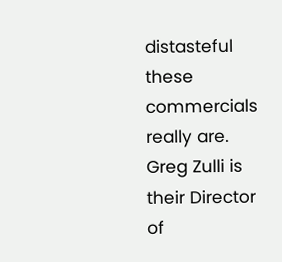distasteful these commercials really are. Greg Zulli is their Director of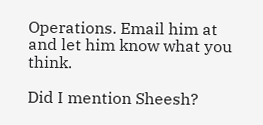Operations. Email him at and let him know what you think.

Did I mention Sheesh?